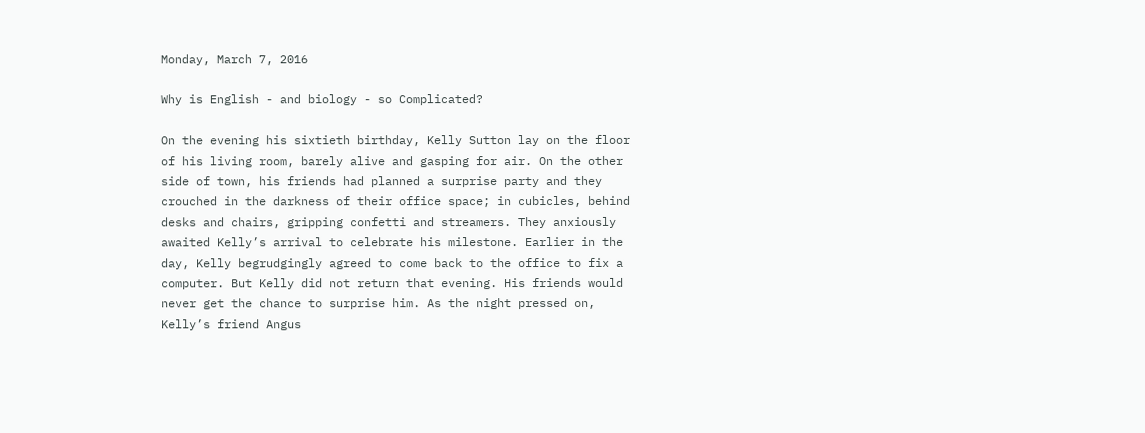Monday, March 7, 2016

Why is English - and biology - so Complicated?

On the evening his sixtieth birthday, Kelly Sutton lay on the floor of his living room, barely alive and gasping for air. On the other side of town, his friends had planned a surprise party and they crouched in the darkness of their office space; in cubicles, behind desks and chairs, gripping confetti and streamers. They anxiously awaited Kelly’s arrival to celebrate his milestone. Earlier in the day, Kelly begrudgingly agreed to come back to the office to fix a computer. But Kelly did not return that evening. His friends would never get the chance to surprise him. As the night pressed on, Kelly’s friend Angus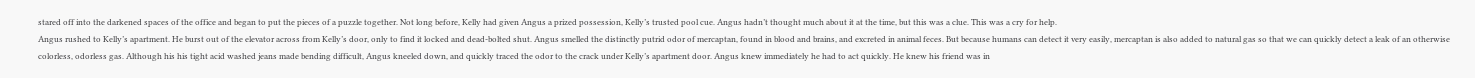stared off into the darkened spaces of the office and began to put the pieces of a puzzle together. Not long before, Kelly had given Angus a prized possession, Kelly’s trusted pool cue. Angus hadn’t thought much about it at the time, but this was a clue. This was a cry for help.
Angus rushed to Kelly’s apartment. He burst out of the elevator across from Kelly’s door, only to find it locked and dead-bolted shut. Angus smelled the distinctly putrid odor of mercaptan, found in blood and brains, and excreted in animal feces. But because humans can detect it very easily, mercaptan is also added to natural gas so that we can quickly detect a leak of an otherwise colorless, odorless gas. Although his his tight acid washed jeans made bending difficult, Angus kneeled down, and quickly traced the odor to the crack under Kelly’s apartment door. Angus knew immediately he had to act quickly. He knew his friend was in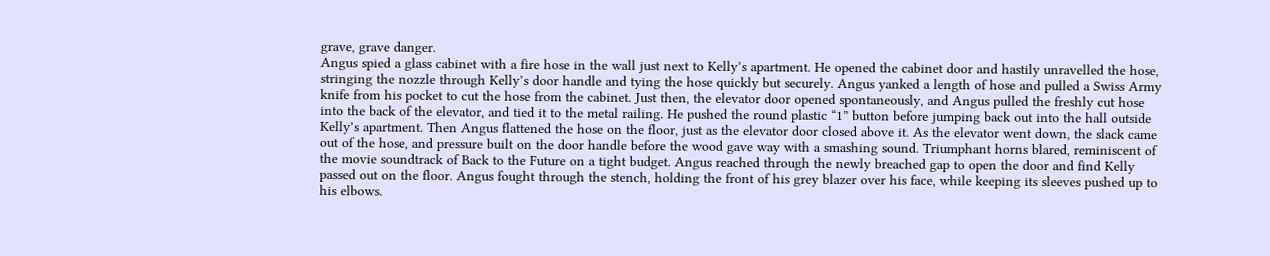grave, grave danger.
Angus spied a glass cabinet with a fire hose in the wall just next to Kelly’s apartment. He opened the cabinet door and hastily unravelled the hose, stringing the nozzle through Kelly’s door handle and tying the hose quickly but securely. Angus yanked a length of hose and pulled a Swiss Army knife from his pocket to cut the hose from the cabinet. Just then, the elevator door opened spontaneously, and Angus pulled the freshly cut hose into the back of the elevator, and tied it to the metal railing. He pushed the round plastic “1” button before jumping back out into the hall outside Kelly’s apartment. Then Angus flattened the hose on the floor, just as the elevator door closed above it. As the elevator went down, the slack came out of the hose, and pressure built on the door handle before the wood gave way with a smashing sound. Triumphant horns blared, reminiscent of the movie soundtrack of Back to the Future on a tight budget. Angus reached through the newly breached gap to open the door and find Kelly passed out on the floor. Angus fought through the stench, holding the front of his grey blazer over his face, while keeping its sleeves pushed up to his elbows.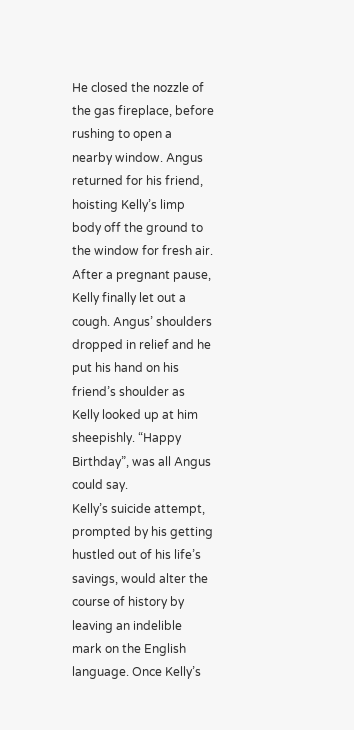He closed the nozzle of the gas fireplace, before rushing to open a nearby window. Angus returned for his friend, hoisting Kelly’s limp body off the ground to the window for fresh air. After a pregnant pause, Kelly finally let out a cough. Angus’ shoulders dropped in relief and he put his hand on his friend’s shoulder as Kelly looked up at him sheepishly. “Happy Birthday”, was all Angus could say.
Kelly’s suicide attempt, prompted by his getting hustled out of his life’s savings, would alter the course of history by leaving an indelible mark on the English language. Once Kelly’s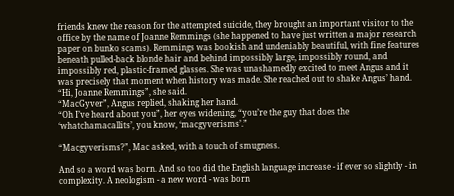friends knew the reason for the attempted suicide, they brought an important visitor to the office by the name of Joanne Remmings (she happened to have just written a major research paper on bunko scams). Remmings was bookish and undeniably beautiful, with fine features beneath pulled-back blonde hair and behind impossibly large, impossibly round, and impossibly red, plastic-framed glasses. She was unashamedly excited to meet Angus and it was precisely that moment when history was made. She reached out to shake Angus’ hand.
“Hi, Joanne Remmings”, she said.
“MacGyver”, Angus replied, shaking her hand.
“Oh I’ve heard about you”, her eyes widening, “you’re the guy that does the ‘whatchamacallits’, you know, ‘macgyverisms’.”

“Macgyverisms?”, Mac asked, with a touch of smugness.

And so a word was born. And so too did the English language increase - if ever so slightly - in complexity. A neologism - a new word - was born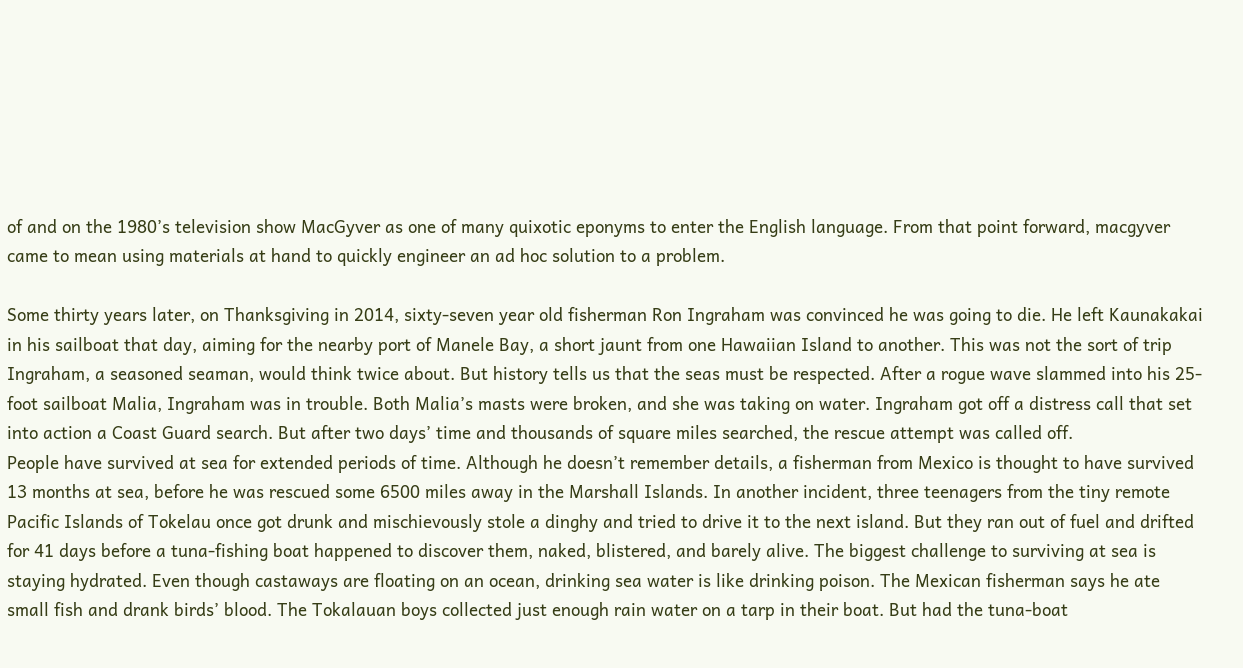of and on the 1980’s television show MacGyver as one of many quixotic eponyms to enter the English language. From that point forward, macgyver came to mean using materials at hand to quickly engineer an ad hoc solution to a problem.

Some thirty years later, on Thanksgiving in 2014, sixty-seven year old fisherman Ron Ingraham was convinced he was going to die. He left Kaunakakai in his sailboat that day, aiming for the nearby port of Manele Bay, a short jaunt from one Hawaiian Island to another. This was not the sort of trip Ingraham, a seasoned seaman, would think twice about. But history tells us that the seas must be respected. After a rogue wave slammed into his 25-foot sailboat Malia, Ingraham was in trouble. Both Malia’s masts were broken, and she was taking on water. Ingraham got off a distress call that set into action a Coast Guard search. But after two days’ time and thousands of square miles searched, the rescue attempt was called off.
People have survived at sea for extended periods of time. Although he doesn’t remember details, a fisherman from Mexico is thought to have survived 13 months at sea, before he was rescued some 6500 miles away in the Marshall Islands. In another incident, three teenagers from the tiny remote Pacific Islands of Tokelau once got drunk and mischievously stole a dinghy and tried to drive it to the next island. But they ran out of fuel and drifted for 41 days before a tuna-fishing boat happened to discover them, naked, blistered, and barely alive. The biggest challenge to surviving at sea is staying hydrated. Even though castaways are floating on an ocean, drinking sea water is like drinking poison. The Mexican fisherman says he ate small fish and drank birds’ blood. The Tokalauan boys collected just enough rain water on a tarp in their boat. But had the tuna-boat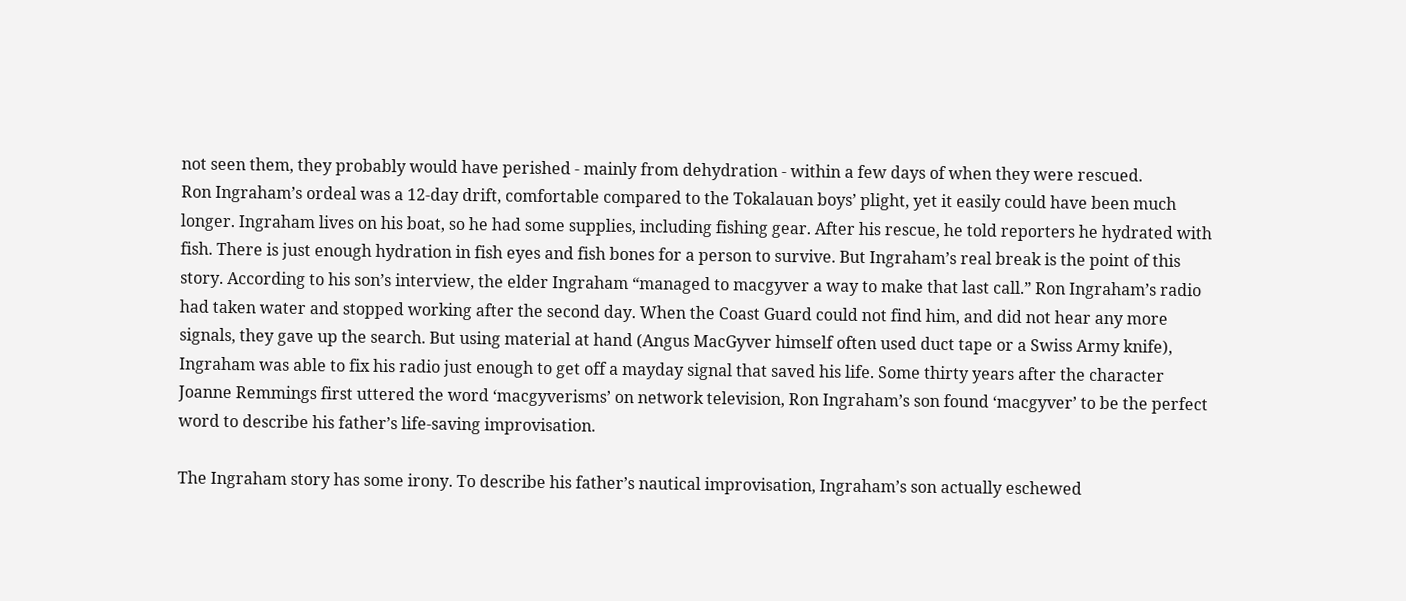not seen them, they probably would have perished - mainly from dehydration - within a few days of when they were rescued.
Ron Ingraham’s ordeal was a 12-day drift, comfortable compared to the Tokalauan boys’ plight, yet it easily could have been much longer. Ingraham lives on his boat, so he had some supplies, including fishing gear. After his rescue, he told reporters he hydrated with fish. There is just enough hydration in fish eyes and fish bones for a person to survive. But Ingraham’s real break is the point of this story. According to his son’s interview, the elder Ingraham “managed to macgyver a way to make that last call.” Ron Ingraham’s radio had taken water and stopped working after the second day. When the Coast Guard could not find him, and did not hear any more signals, they gave up the search. But using material at hand (Angus MacGyver himself often used duct tape or a Swiss Army knife), Ingraham was able to fix his radio just enough to get off a mayday signal that saved his life. Some thirty years after the character Joanne Remmings first uttered the word ‘macgyverisms’ on network television, Ron Ingraham’s son found ‘macgyver’ to be the perfect word to describe his father’s life-saving improvisation.

The Ingraham story has some irony. To describe his father’s nautical improvisation, Ingraham’s son actually eschewed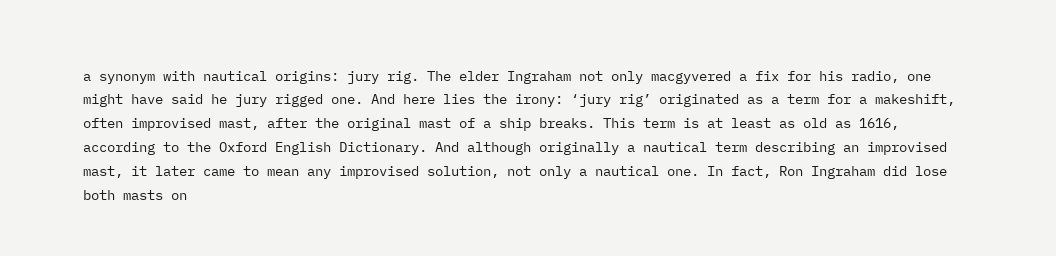a synonym with nautical origins: jury rig. The elder Ingraham not only macgyvered a fix for his radio, one might have said he jury rigged one. And here lies the irony: ‘jury rig’ originated as a term for a makeshift, often improvised mast, after the original mast of a ship breaks. This term is at least as old as 1616, according to the Oxford English Dictionary. And although originally a nautical term describing an improvised mast, it later came to mean any improvised solution, not only a nautical one. In fact, Ron Ingraham did lose both masts on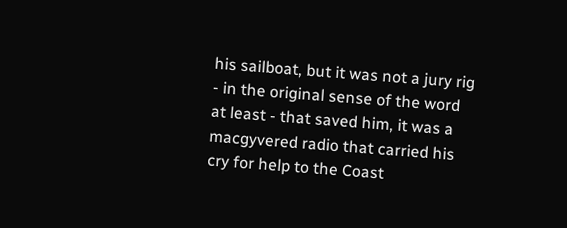his sailboat, but it was not a jury rig - in the original sense of the word at least - that saved him, it was a macgyvered radio that carried his cry for help to the Coast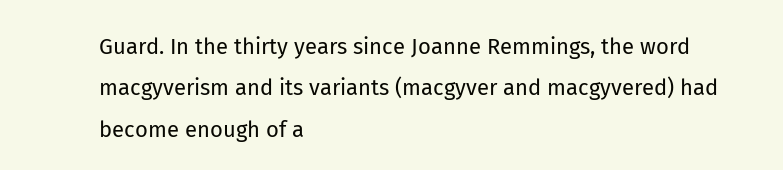Guard. In the thirty years since Joanne Remmings, the word macgyverism and its variants (macgyver and macgyvered) had become enough of a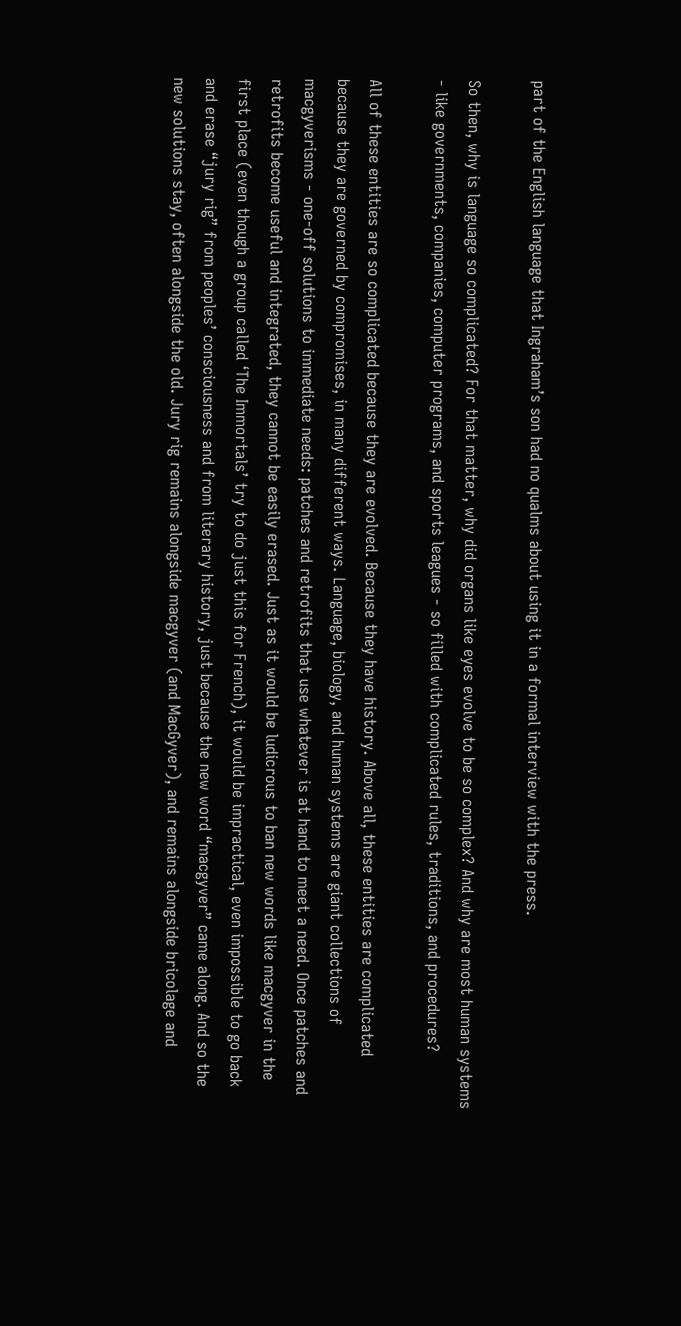part of the English language that Ingraham’s son had no qualms about using it in a formal interview with the press.

So then, why is language so complicated? For that matter, why did organs like eyes evolve to be so complex? And why are most human systems - like governments, companies, computer programs, and sports leagues - so filled with complicated rules, traditions, and procedures?

All of these entities are so complicated because they are evolved. Because they have history. Above all, these entities are complicated because they are governed by compromises, in many different ways. Language, biology, and human systems are giant collections of macgyverisms - one-off solutions to immediate needs: patches and retrofits that use whatever is at hand to meet a need. Once patches and retrofits become useful and integrated, they cannot be easily erased. Just as it would be ludicrous to ban new words like macgyver in the first place (even though a group called ‘The Immortals’ try to do just this for French), it would be impractical, even impossible to go back and erase “jury rig” from peoples’ consciousness and from literary history, just because the new word “macgyver” came along. And so the new solutions stay, often alongside the old. Jury rig remains alongside macgyver (and MacGyver), and remains alongside bricolage and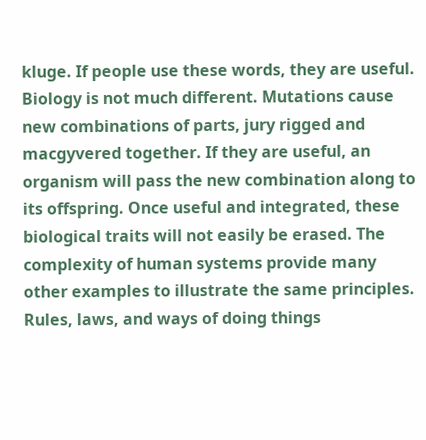kluge. If people use these words, they are useful. Biology is not much different. Mutations cause new combinations of parts, jury rigged and macgyvered together. If they are useful, an organism will pass the new combination along to its offspring. Once useful and integrated, these biological traits will not easily be erased. The complexity of human systems provide many other examples to illustrate the same principles. Rules, laws, and ways of doing things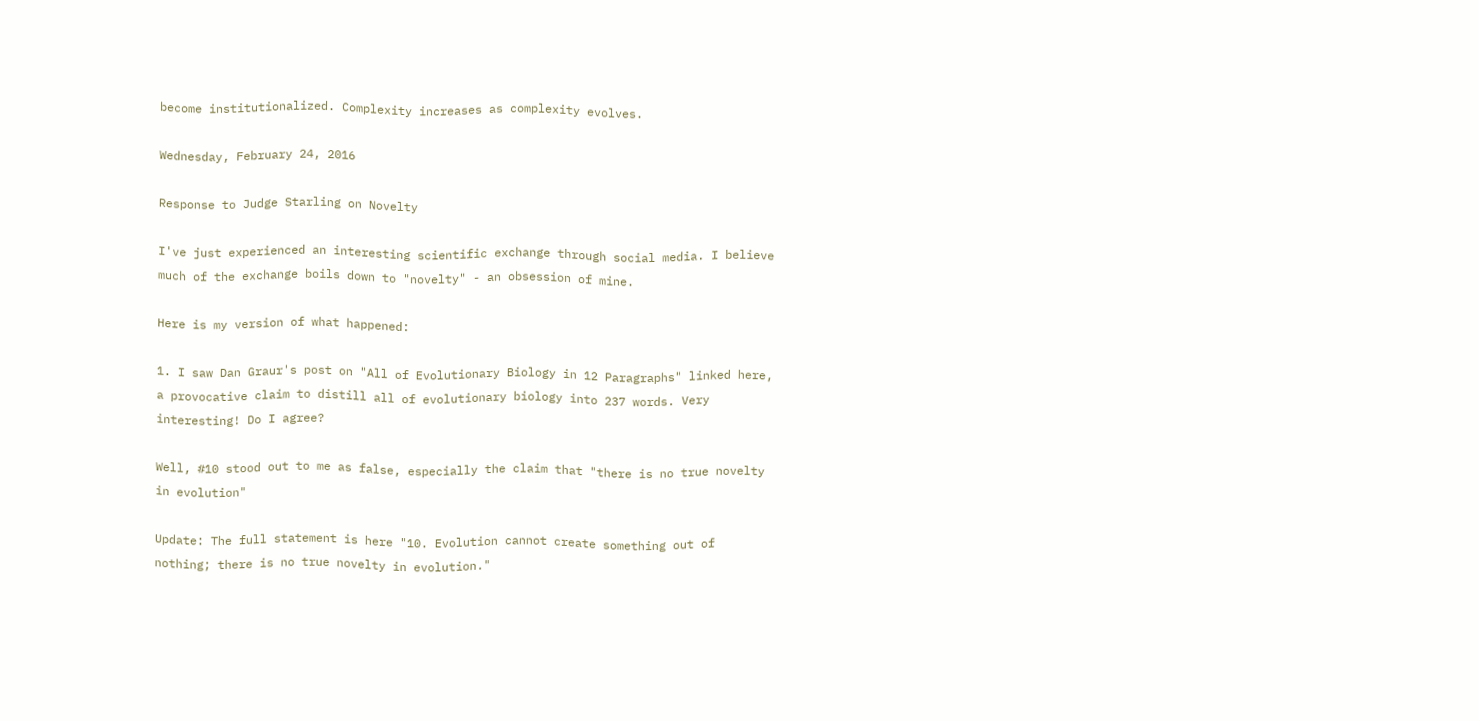become institutionalized. Complexity increases as complexity evolves.

Wednesday, February 24, 2016

Response to Judge Starling on Novelty

I've just experienced an interesting scientific exchange through social media. I believe much of the exchange boils down to "novelty" - an obsession of mine.

Here is my version of what happened:

1. I saw Dan Graur's post on "All of Evolutionary Biology in 12 Paragraphs" linked here, a provocative claim to distill all of evolutionary biology into 237 words. Very interesting! Do I agree?

Well, #10 stood out to me as false, especially the claim that "there is no true novelty in evolution"

Update: The full statement is here "10. Evolution cannot create something out of nothing; there is no true novelty in evolution."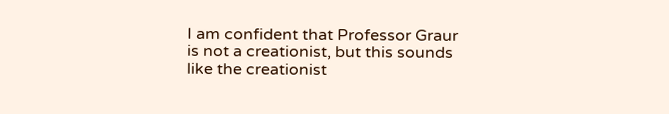I am confident that Professor Graur is not a creationist, but this sounds like the creationist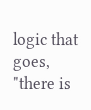logic that goes, "there is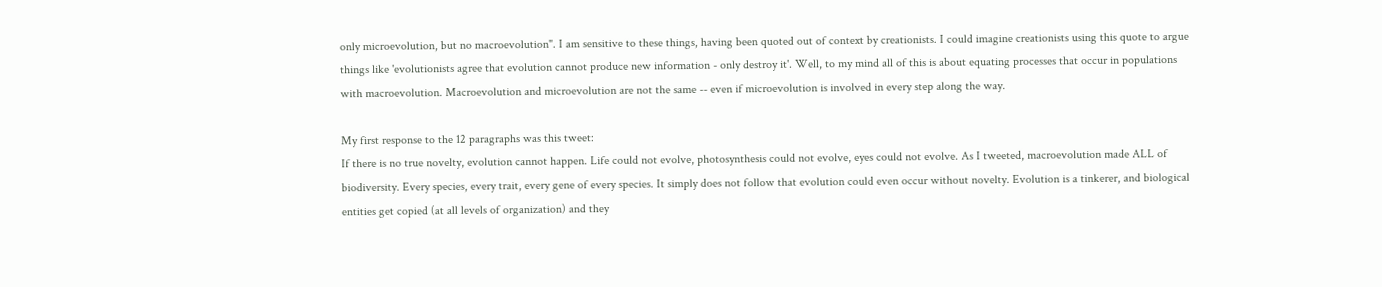only microevolution, but no macroevolution". I am sensitive to these things, having been quoted out of context by creationists. I could imagine creationists using this quote to argue things like 'evolutionists agree that evolution cannot produce new information - only destroy it'. Well, to my mind all of this is about equating processes that occur in populations with macroevolution. Macroevolution and microevolution are not the same -- even if microevolution is involved in every step along the way.

My first response to the 12 paragraphs was this tweet:
If there is no true novelty, evolution cannot happen. Life could not evolve, photosynthesis could not evolve, eyes could not evolve. As I tweeted, macroevolution made ALL of biodiversity. Every species, every trait, every gene of every species. It simply does not follow that evolution could even occur without novelty. Evolution is a tinkerer, and biological entities get copied (at all levels of organization) and they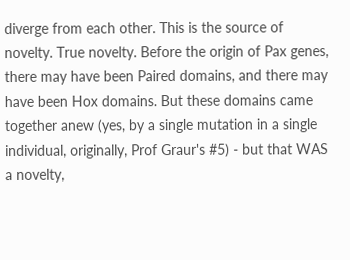diverge from each other. This is the source of novelty. True novelty. Before the origin of Pax genes, there may have been Paired domains, and there may have been Hox domains. But these domains came together anew (yes, by a single mutation in a single individual, originally, Prof Graur's #5) - but that WAS a novelty,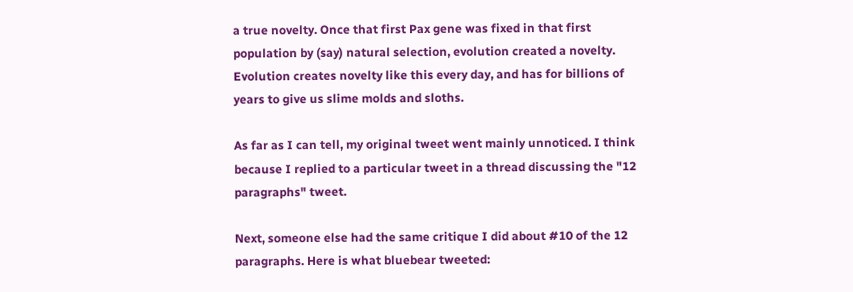a true novelty. Once that first Pax gene was fixed in that first population by (say) natural selection, evolution created a novelty. Evolution creates novelty like this every day, and has for billions of years to give us slime molds and sloths.

As far as I can tell, my original tweet went mainly unnoticed. I think because I replied to a particular tweet in a thread discussing the "12 paragraphs" tweet.

Next, someone else had the same critique I did about #10 of the 12 paragraphs. Here is what bluebear tweeted: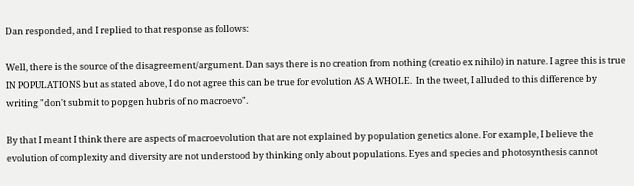Dan responded, and I replied to that response as follows:

Well, there is the source of the disagreement/argument. Dan says there is no creation from nothing (creatio ex nihilo) in nature. I agree this is true IN POPULATIONS but as stated above, I do not agree this can be true for evolution AS A WHOLE.  In the tweet, I alluded to this difference by writing "don't submit to popgen hubris of no macroevo".

By that I meant I think there are aspects of macroevolution that are not explained by population genetics alone. For example, I believe the evolution of complexity and diversity are not understood by thinking only about populations. Eyes and species and photosynthesis cannot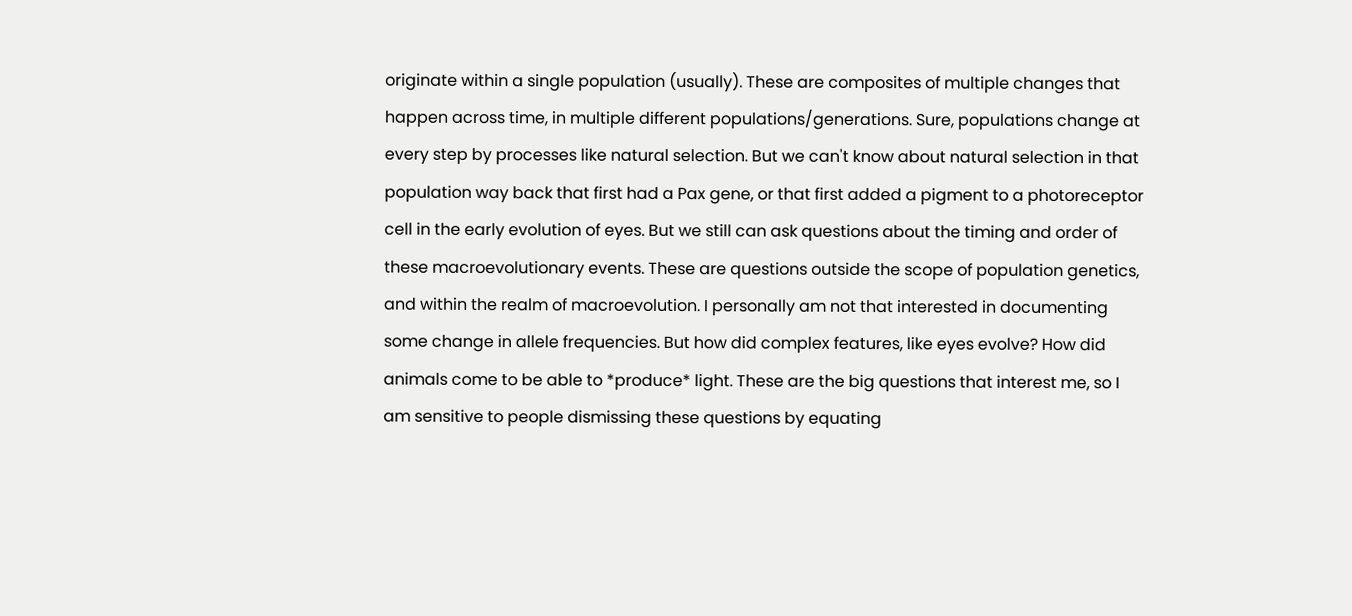originate within a single population (usually). These are composites of multiple changes that happen across time, in multiple different populations/generations. Sure, populations change at every step by processes like natural selection. But we can't know about natural selection in that population way back that first had a Pax gene, or that first added a pigment to a photoreceptor cell in the early evolution of eyes. But we still can ask questions about the timing and order of these macroevolutionary events. These are questions outside the scope of population genetics, and within the realm of macroevolution. I personally am not that interested in documenting some change in allele frequencies. But how did complex features, like eyes evolve? How did animals come to be able to *produce* light. These are the big questions that interest me, so I am sensitive to people dismissing these questions by equating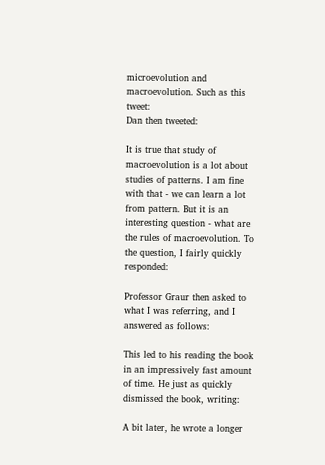microevolution and macroevolution. Such as this tweet:
Dan then tweeted:

It is true that study of macroevolution is a lot about studies of patterns. I am fine with that - we can learn a lot from pattern. But it is an interesting question - what are the rules of macroevolution. To the question, I fairly quickly responded:

Professor Graur then asked to what I was referring, and I answered as follows:

This led to his reading the book in an impressively fast amount of time. He just as quickly dismissed the book, writing:

A bit later, he wrote a longer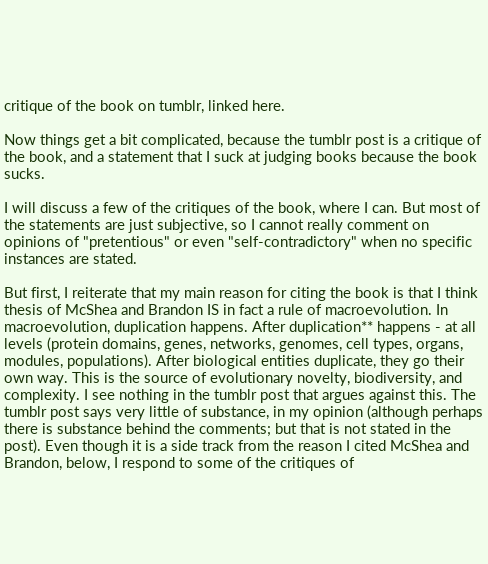critique of the book on tumblr, linked here.

Now things get a bit complicated, because the tumblr post is a critique of the book, and a statement that I suck at judging books because the book sucks.

I will discuss a few of the critiques of the book, where I can. But most of the statements are just subjective, so I cannot really comment on opinions of "pretentious" or even "self-contradictory" when no specific instances are stated.

But first, I reiterate that my main reason for citing the book is that I think thesis of McShea and Brandon IS in fact a rule of macroevolution. In macroevolution, duplication happens. After duplication** happens - at all levels (protein domains, genes, networks, genomes, cell types, organs, modules, populations). After biological entities duplicate, they go their own way. This is the source of evolutionary novelty, biodiversity, and complexity. I see nothing in the tumblr post that argues against this. The tumblr post says very little of substance, in my opinion (although perhaps there is substance behind the comments; but that is not stated in the post). Even though it is a side track from the reason I cited McShea and Brandon, below, I respond to some of the critiques of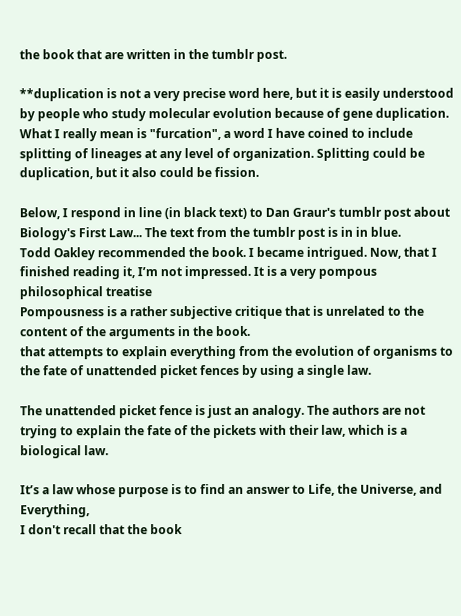the book that are written in the tumblr post.

**duplication is not a very precise word here, but it is easily understood by people who study molecular evolution because of gene duplication. What I really mean is "furcation", a word I have coined to include splitting of lineages at any level of organization. Splitting could be duplication, but it also could be fission.

Below, I respond in line (in black text) to Dan Graur's tumblr post about Biology's First Law... The text from the tumblr post is in in blue.
Todd Oakley recommended the book. I became intrigued. Now, that I finished reading it, I’m not impressed. It is a very pompous philosophical treatise
Pompousness is a rather subjective critique that is unrelated to the content of the arguments in the book.
that attempts to explain everything from the evolution of organisms to the fate of unattended picket fences by using a single law.

The unattended picket fence is just an analogy. The authors are not trying to explain the fate of the pickets with their law, which is a biological law.

It’s a law whose purpose is to find an answer to Life, the Universe, and Everything,
I don't recall that the book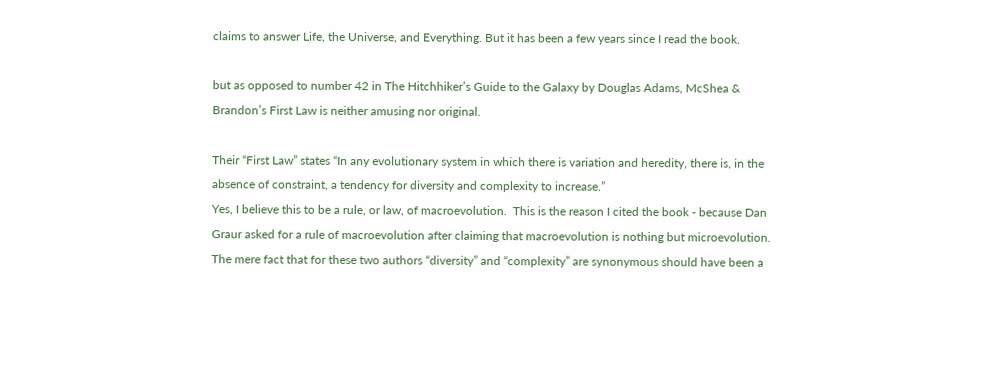claims to answer Life, the Universe, and Everything. But it has been a few years since I read the book.

but as opposed to number 42 in The Hitchhiker’s Guide to the Galaxy by Douglas Adams, McShea & Brandon’s First Law is neither amusing nor original.

Their “First Law” states “In any evolutionary system in which there is variation and heredity, there is, in the absence of constraint, a tendency for diversity and complexity to increase.”
Yes, I believe this to be a rule, or law, of macroevolution.  This is the reason I cited the book - because Dan Graur asked for a rule of macroevolution after claiming that macroevolution is nothing but microevolution.
The mere fact that for these two authors “diversity” and “complexity” are synonymous should have been a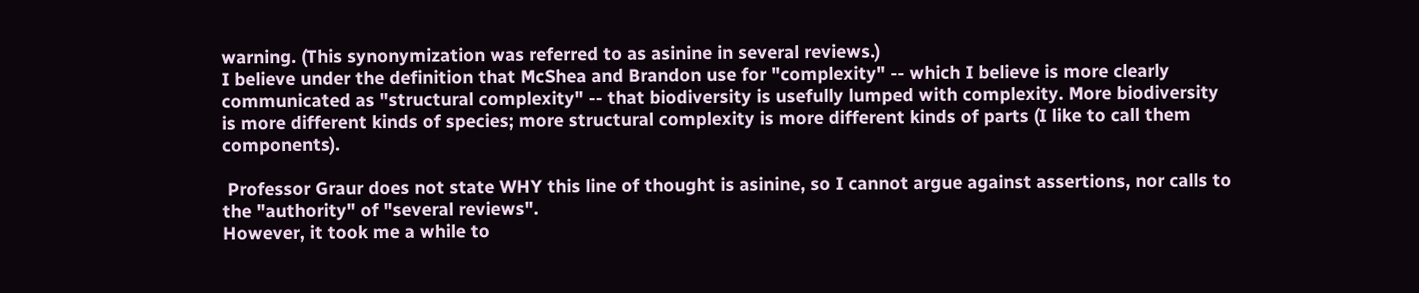warning. (This synonymization was referred to as asinine in several reviews.)
I believe under the definition that McShea and Brandon use for "complexity" -- which I believe is more clearly communicated as "structural complexity" -- that biodiversity is usefully lumped with complexity. More biodiversity is more different kinds of species; more structural complexity is more different kinds of parts (I like to call them components).

 Professor Graur does not state WHY this line of thought is asinine, so I cannot argue against assertions, nor calls to the "authority" of "several reviews".
However, it took me a while to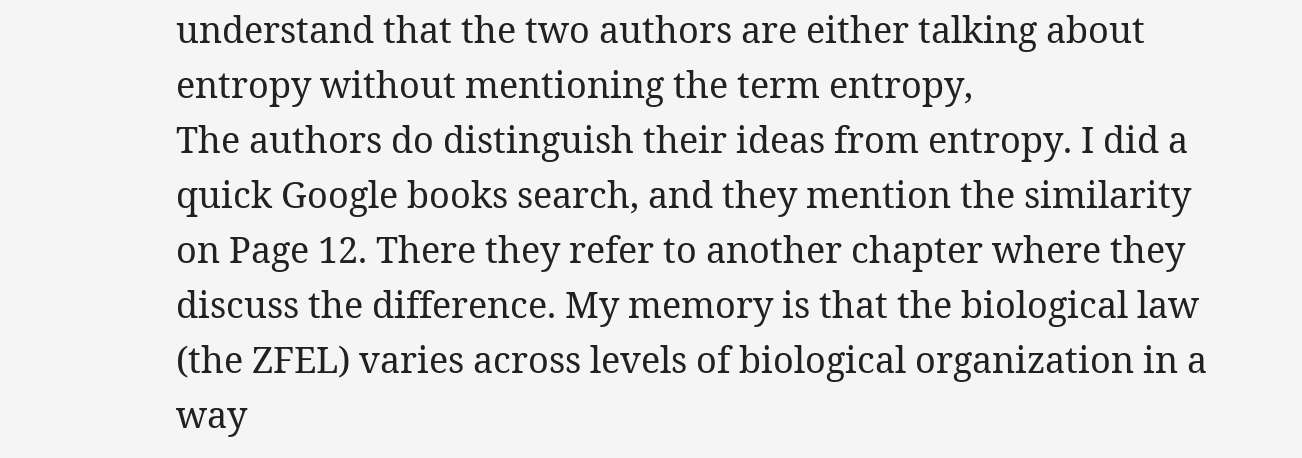understand that the two authors are either talking about entropy without mentioning the term entropy,
The authors do distinguish their ideas from entropy. I did a quick Google books search, and they mention the similarity on Page 12. There they refer to another chapter where they discuss the difference. My memory is that the biological law (the ZFEL) varies across levels of biological organization in a way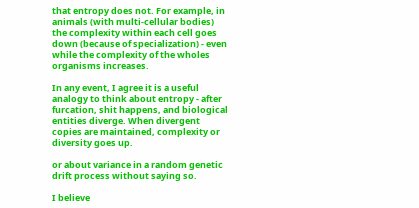that entropy does not. For example, in animals (with multi-cellular bodies) the complexity within each cell goes down (because of specialization) - even while the complexity of the wholes organisms increases.

In any event, I agree it is a useful analogy to think about entropy - after furcation, shit happens, and biological entities diverge. When divergent copies are maintained, complexity or diversity goes up.

or about variance in a random genetic drift process without saying so.

I believe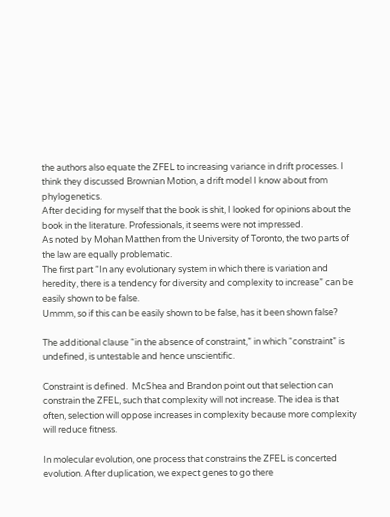the authors also equate the ZFEL to increasing variance in drift processes. I think they discussed Brownian Motion, a drift model I know about from phylogenetics.
After deciding for myself that the book is shit, I looked for opinions about the book in the literature. Professionals, it seems were not impressed.
As noted by Mohan Matthen from the University of Toronto, the two parts of the law are equally problematic.
The first part “In any evolutionary system in which there is variation and heredity, there is a tendency for diversity and complexity to increase” can be easily shown to be false.
Ummm, so if this can be easily shown to be false, has it been shown false?

The additional clause “in the absence of constraint,” in which “constraint” is undefined, is untestable and hence unscientific.

Constraint is defined.  McShea and Brandon point out that selection can constrain the ZFEL, such that complexity will not increase. The idea is that often, selection will oppose increases in complexity because more complexity will reduce fitness.

In molecular evolution, one process that constrains the ZFEL is concerted evolution. After duplication, we expect genes to go there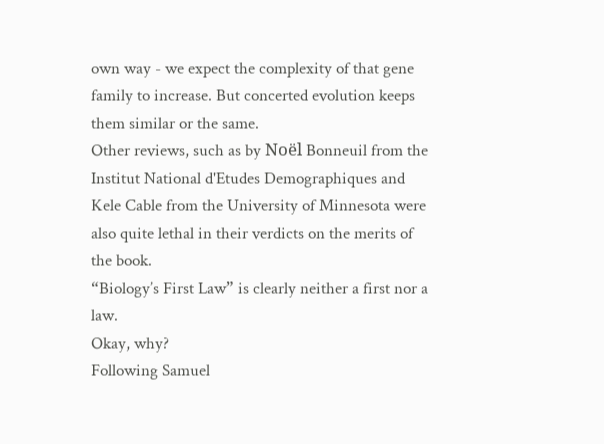own way - we expect the complexity of that gene family to increase. But concerted evolution keeps them similar or the same.
Other reviews, such as by Noël Bonneuil from the Institut National d'Etudes Demographiques and Kele Cable from the University of Minnesota were also quite lethal in their verdicts on the merits of the book.
“Biology’s First Law” is clearly neither a first nor a law.
Okay, why?
Following Samuel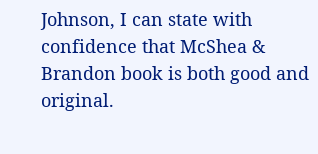Johnson, I can state with confidence that McShea & Brandon book is both good and original.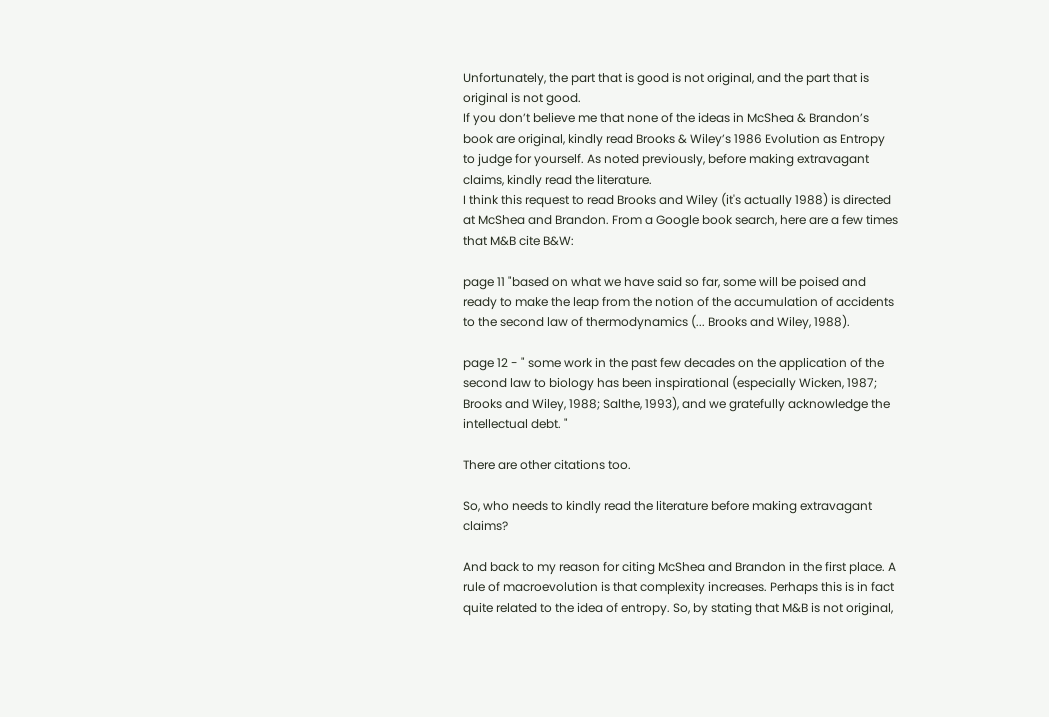Unfortunately, the part that is good is not original, and the part that is original is not good.
If you don’t believe me that none of the ideas in McShea & Brandon’s book are original, kindly read Brooks & Wiley’s 1986 Evolution as Entropy to judge for yourself. As noted previously, before making extravagant claims, kindly read the literature.
I think this request to read Brooks and Wiley (it's actually 1988) is directed at McShea and Brandon. From a Google book search, here are a few times that M&B cite B&W:

page 11 "based on what we have said so far, some will be poised and ready to make the leap from the notion of the accumulation of accidents to the second law of thermodynamics (... Brooks and Wiley, 1988).

page 12 - " some work in the past few decades on the application of the second law to biology has been inspirational (especially Wicken, 1987; Brooks and Wiley, 1988; Salthe, 1993), and we gratefully acknowledge the intellectual debt. "

There are other citations too.

So, who needs to kindly read the literature before making extravagant claims?

And back to my reason for citing McShea and Brandon in the first place. A rule of macroevolution is that complexity increases. Perhaps this is in fact quite related to the idea of entropy. So, by stating that M&B is not original,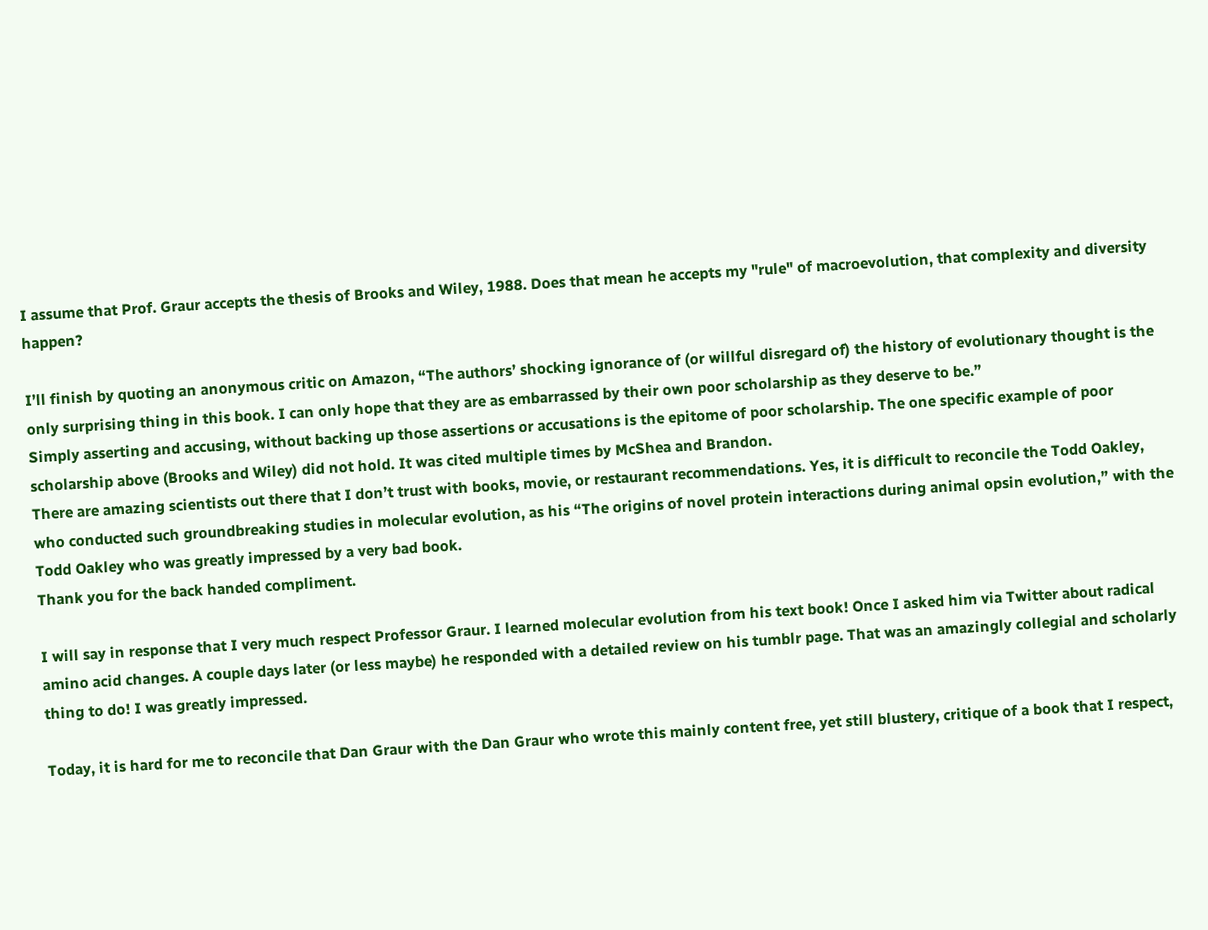I assume that Prof. Graur accepts the thesis of Brooks and Wiley, 1988. Does that mean he accepts my "rule" of macroevolution, that complexity and diversity happen?

I’ll finish by quoting an anonymous critic on Amazon, “The authors’ shocking ignorance of (or willful disregard of) the history of evolutionary thought is the only surprising thing in this book. I can only hope that they are as embarrassed by their own poor scholarship as they deserve to be.”
Simply asserting and accusing, without backing up those assertions or accusations is the epitome of poor scholarship. The one specific example of poor scholarship above (Brooks and Wiley) did not hold. It was cited multiple times by McShea and Brandon.
There are amazing scientists out there that I don’t trust with books, movie, or restaurant recommendations. Yes, it is difficult to reconcile the Todd Oakley, who conducted such groundbreaking studies in molecular evolution, as his “The origins of novel protein interactions during animal opsin evolution,” with the Todd Oakley who was greatly impressed by a very bad book.
Thank you for the back handed compliment.

I will say in response that I very much respect Professor Graur. I learned molecular evolution from his text book! Once I asked him via Twitter about radical amino acid changes. A couple days later (or less maybe) he responded with a detailed review on his tumblr page. That was an amazingly collegial and scholarly thing to do! I was greatly impressed.

Today, it is hard for me to reconcile that Dan Graur with the Dan Graur who wrote this mainly content free, yet still blustery, critique of a book that I respect,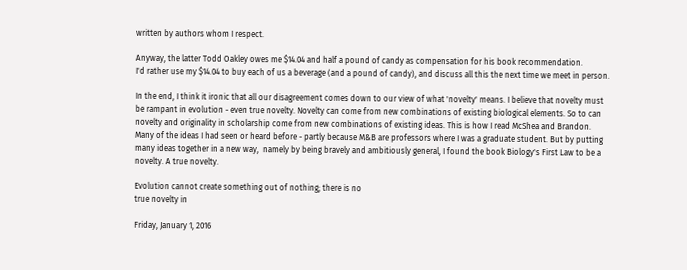written by authors whom I respect.

Anyway, the latter Todd Oakley owes me $14.04 and half a pound of candy as compensation for his book recommendation.
I'd rather use my $14.04 to buy each of us a beverage (and a pound of candy), and discuss all this the next time we meet in person.

In the end, I think it ironic that all our disagreement comes down to our view of what 'novelty' means. I believe that novelty must be rampant in evolution - even true novelty. Novelty can come from new combinations of existing biological elements. So to can novelty and originality in scholarship come from new combinations of existing ideas. This is how I read McShea and Brandon. Many of the ideas I had seen or heard before - partly because M&B are professors where I was a graduate student. But by putting many ideas together in a new way,  namely by being bravely and ambitiously general, I found the book Biology's First Law to be a novelty. A true novelty.

Evolution cannot create something out of nothing; there is no
true novelty in

Friday, January 1, 2016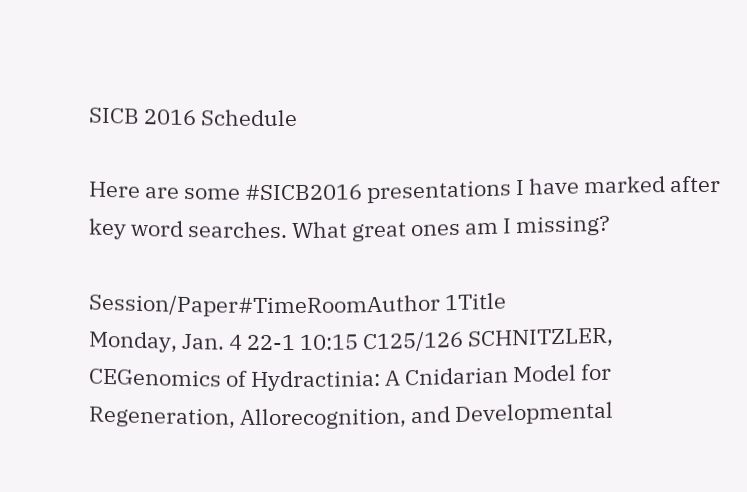SICB 2016 Schedule

Here are some #SICB2016 presentations I have marked after key word searches. What great ones am I missing?

Session/Paper#TimeRoomAuthor 1Title
Monday, Jan. 4 22-1 10:15 C125/126 SCHNITZLER, CEGenomics of Hydractinia: A Cnidarian Model for Regeneration, Allorecognition, and Developmental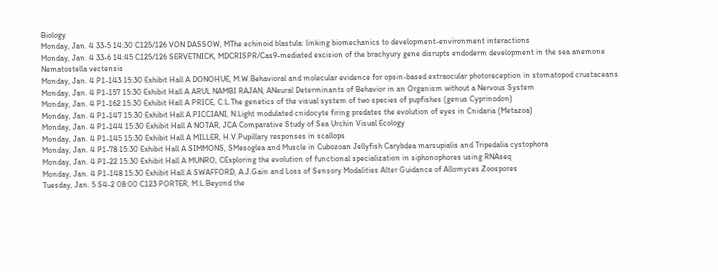Biology
Monday, Jan. 4 33-5 14:30 C125/126 VON DASSOW, MThe echinoid blastula: linking biomechanics to development-environment interactions
Monday, Jan. 4 33-6 14:45 C125/126 SERVETNICK, MDCRISPR/Cas9-mediated excision of the brachyury gene disrupts endoderm development in the sea anemone Nematostella vectensis
Monday, Jan. 4 P1-143 15:30 Exhibit Hall A DONOHUE, M.W.Behavioral and molecular evidence for opsin-based extraocular photoreception in stomatopod crustaceans
Monday, Jan. 4 P1-157 15:30 Exhibit Hall A ARUL NAMBI RAJAN, ANeural Determinants of Behavior in an Organism without a Nervous System
Monday, Jan. 4 P1-162 15:30 Exhibit Hall A PRICE, C.L.The genetics of the visual system of two species of pupfishes (genus Cyprinodon)
Monday, Jan. 4 P1-147 15:30 Exhibit Hall A PICCIANI, N.Light modulated cnidocyte firing predates the evolution of eyes in Cnidaria (Metazoa)
Monday, Jan. 4 P1-144 15:30 Exhibit Hall A NOTAR, JCA Comparative Study of Sea Urchin Visual Ecology
Monday, Jan. 4 P1-145 15:30 Exhibit Hall A MILLER, H.V.Pupillary responses in scallops
Monday, Jan. 4 P1-78 15:30 Exhibit Hall A SIMMONS, SMesoglea and Muscle in Cubozoan Jellyfish Carybdea marsupialis and Tripedalia cystophora
Monday, Jan. 4 P1-22 15:30 Exhibit Hall A MUNRO, CExploring the evolution of functional specialization in siphonophores using RNAseq
Monday, Jan. 4 P1-148 15:30 Exhibit Hall A SWAFFORD, A.J.Gain and Loss of Sensory Modalities Alter Guidance of Allomyces Zoospores
Tuesday, Jan. 5 S4-2 08:00 C123 PORTER, M.L.Beyond the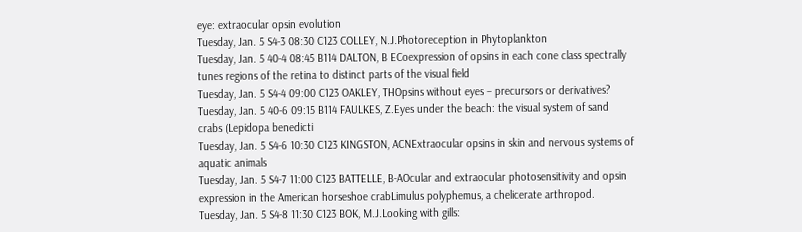eye: extraocular opsin evolution
Tuesday, Jan. 5 S4-3 08:30 C123 COLLEY, N.J.Photoreception in Phytoplankton
Tuesday, Jan. 5 40-4 08:45 B114 DALTON, B ECoexpression of opsins in each cone class spectrally tunes regions of the retina to distinct parts of the visual field
Tuesday, Jan. 5 S4-4 09:00 C123 OAKLEY, THOpsins without eyes – precursors or derivatives?
Tuesday, Jan. 5 40-6 09:15 B114 FAULKES, Z.Eyes under the beach: the visual system of sand crabs (Lepidopa benedicti
Tuesday, Jan. 5 S4-6 10:30 C123 KINGSTON, ACNExtraocular opsins in skin and nervous systems of aquatic animals
Tuesday, Jan. 5 S4-7 11:00 C123 BATTELLE, B-AOcular and extraocular photosensitivity and opsin expression in the American horseshoe crabLimulus polyphemus, a chelicerate arthropod.
Tuesday, Jan. 5 S4-8 11:30 C123 BOK, M.J.Looking with gills: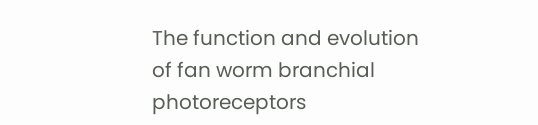The function and evolution of fan worm branchial photoreceptors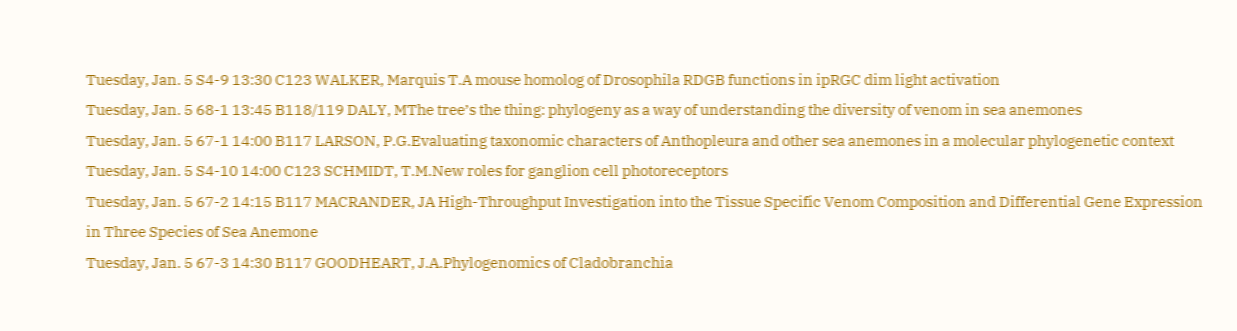Tuesday, Jan. 5 S4-9 13:30 C123 WALKER, Marquis T.A mouse homolog of Drosophila RDGB functions in ipRGC dim light activation
Tuesday, Jan. 5 68-1 13:45 B118/119 DALY, MThe tree’s the thing: phylogeny as a way of understanding the diversity of venom in sea anemones
Tuesday, Jan. 5 67-1 14:00 B117 LARSON, P.G.Evaluating taxonomic characters of Anthopleura and other sea anemones in a molecular phylogenetic context
Tuesday, Jan. 5 S4-10 14:00 C123 SCHMIDT, T.M.New roles for ganglion cell photoreceptors
Tuesday, Jan. 5 67-2 14:15 B117 MACRANDER, JA High-Throughput Investigation into the Tissue Specific Venom Composition and Differential Gene Expression in Three Species of Sea Anemone
Tuesday, Jan. 5 67-3 14:30 B117 GOODHEART, J.A.Phylogenomics of Cladobranchia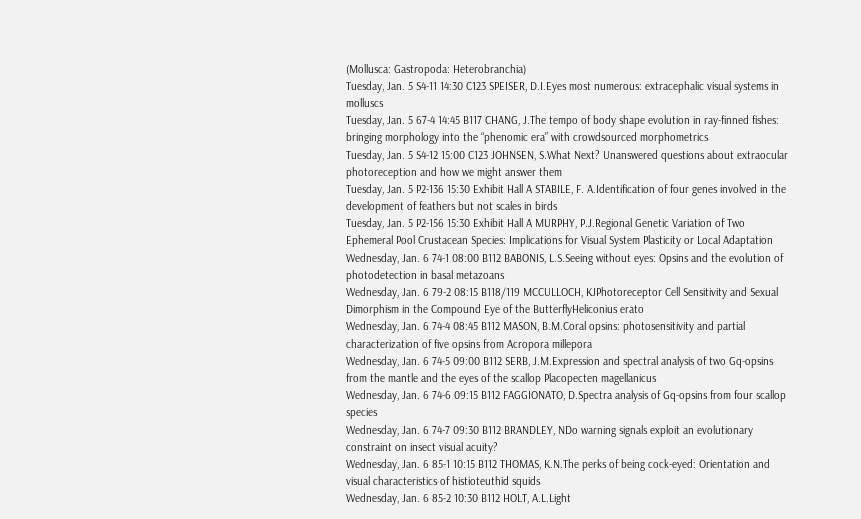(Mollusca: Gastropoda: Heterobranchia)
Tuesday, Jan. 5 S4-11 14:30 C123 SPEISER, D.I.Eyes most numerous: extracephalic visual systems in molluscs
Tuesday, Jan. 5 67-4 14:45 B117 CHANG, J.The tempo of body shape evolution in ray-finned fishes: bringing morphology into the “phenomic era” with crowdsourced morphometrics
Tuesday, Jan. 5 S4-12 15:00 C123 JOHNSEN, S.What Next? Unanswered questions about extraocular photoreception and how we might answer them
Tuesday, Jan. 5 P2-136 15:30 Exhibit Hall A STABILE, F. A.Identification of four genes involved in the development of feathers but not scales in birds
Tuesday, Jan. 5 P2-156 15:30 Exhibit Hall A MURPHY, P.J.Regional Genetic Variation of Two Ephemeral Pool Crustacean Species: Implications for Visual System Plasticity or Local Adaptation
Wednesday, Jan. 6 74-1 08:00 B112 BABONIS, L.S.Seeing without eyes: Opsins and the evolution of photodetection in basal metazoans
Wednesday, Jan. 6 79-2 08:15 B118/119 MCCULLOCH, KJPhotoreceptor Cell Sensitivity and Sexual Dimorphism in the Compound Eye of the ButterflyHeliconius erato
Wednesday, Jan. 6 74-4 08:45 B112 MASON, B.M.Coral opsins: photosensitivity and partial characterization of five opsins from Acropora millepora
Wednesday, Jan. 6 74-5 09:00 B112 SERB, J.M.Expression and spectral analysis of two Gq-opsins from the mantle and the eyes of the scallop Placopecten magellanicus
Wednesday, Jan. 6 74-6 09:15 B112 FAGGIONATO, D.Spectra analysis of Gq-opsins from four scallop species
Wednesday, Jan. 6 74-7 09:30 B112 BRANDLEY, NDo warning signals exploit an evolutionary constraint on insect visual acuity?
Wednesday, Jan. 6 85-1 10:15 B112 THOMAS, K.N.The perks of being cock-eyed: Orientation and visual characteristics of histioteuthid squids
Wednesday, Jan. 6 85-2 10:30 B112 HOLT, A.L.Light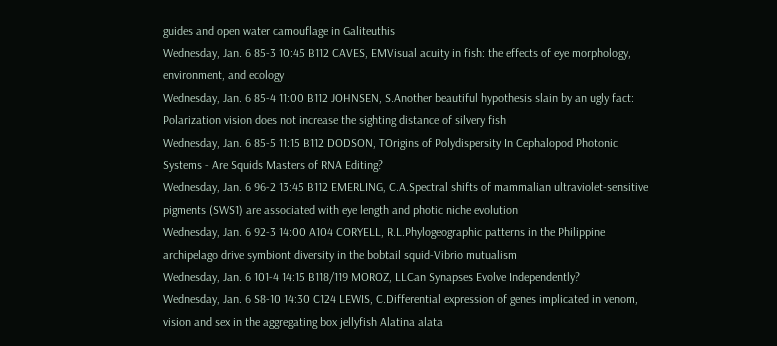guides and open water camouflage in Galiteuthis
Wednesday, Jan. 6 85-3 10:45 B112 CAVES, EMVisual acuity in fish: the effects of eye morphology, environment, and ecology
Wednesday, Jan. 6 85-4 11:00 B112 JOHNSEN, S.Another beautiful hypothesis slain by an ugly fact: Polarization vision does not increase the sighting distance of silvery fish
Wednesday, Jan. 6 85-5 11:15 B112 DODSON, TOrigins of Polydispersity In Cephalopod Photonic Systems - Are Squids Masters of RNA Editing?
Wednesday, Jan. 6 96-2 13:45 B112 EMERLING, C.A.Spectral shifts of mammalian ultraviolet-sensitive pigments (SWS1) are associated with eye length and photic niche evolution
Wednesday, Jan. 6 92-3 14:00 A104 CORYELL, R.L.Phylogeographic patterns in the Philippine archipelago drive symbiont diversity in the bobtail squid-Vibrio mutualism
Wednesday, Jan. 6 101-4 14:15 B118/119 MOROZ, LLCan Synapses Evolve Independently?
Wednesday, Jan. 6 S8-10 14:30 C124 LEWIS, C.Differential expression of genes implicated in venom, vision and sex in the aggregating box jellyfish Alatina alata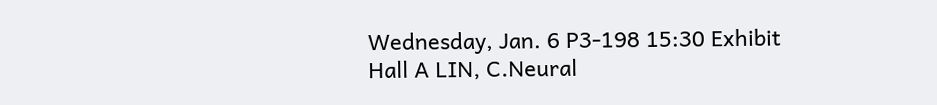Wednesday, Jan. 6 P3-198 15:30 Exhibit Hall A LIN, C.Neural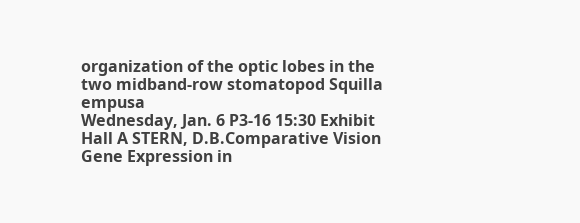organization of the optic lobes in the two midband-row stomatopod Squilla empusa
Wednesday, Jan. 6 P3-16 15:30 Exhibit Hall A STERN, D.B.Comparative Vision Gene Expression in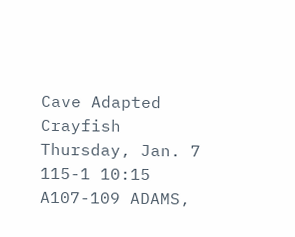Cave Adapted Crayfish
Thursday, Jan. 7 115-1 10:15 A107-109 ADAMS,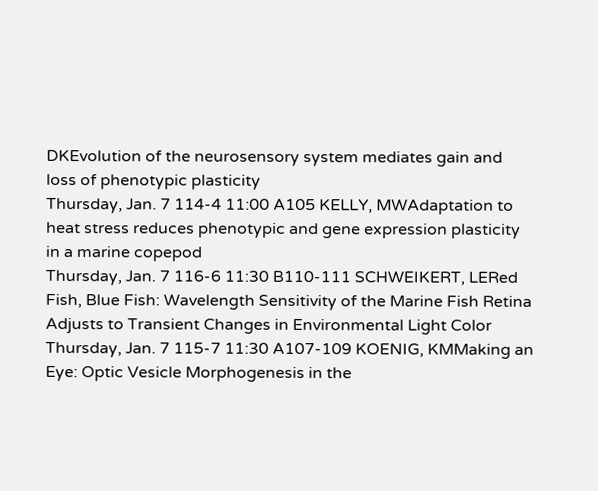DKEvolution of the neurosensory system mediates gain and loss of phenotypic plasticity
Thursday, Jan. 7 114-4 11:00 A105 KELLY, MWAdaptation to heat stress reduces phenotypic and gene expression plasticity in a marine copepod
Thursday, Jan. 7 116-6 11:30 B110-111 SCHWEIKERT, LERed Fish, Blue Fish: Wavelength Sensitivity of the Marine Fish Retina Adjusts to Transient Changes in Environmental Light Color
Thursday, Jan. 7 115-7 11:30 A107-109 KOENIG, KMMaking an Eye: Optic Vesicle Morphogenesis in the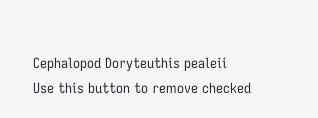Cephalopod Doryteuthis pealeii
Use this button to remove checked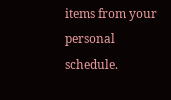items from your personal schedule.